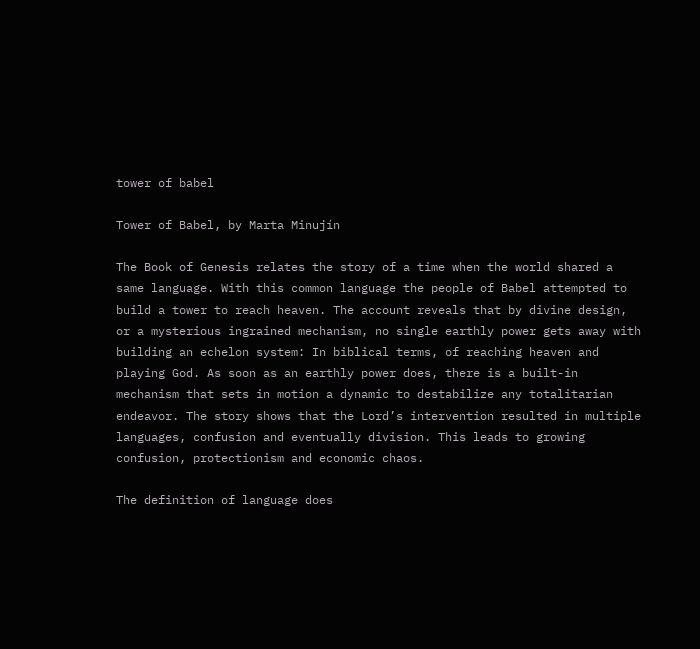tower of babel

Tower of Babel, by Marta Minujín

The Book of Genesis relates the story of a time when the world shared a same language. With this common language the people of Babel attempted to build a tower to reach heaven. The account reveals that by divine design, or a mysterious ingrained mechanism, no single earthly power gets away with building an echelon system: In biblical terms, of reaching heaven and playing God. As soon as an earthly power does, there is a built-in mechanism that sets in motion a dynamic to destabilize any totalitarian endeavor. The story shows that the Lord’s intervention resulted in multiple languages, confusion and eventually division. This leads to growing confusion, protectionism and economic chaos.

The definition of language does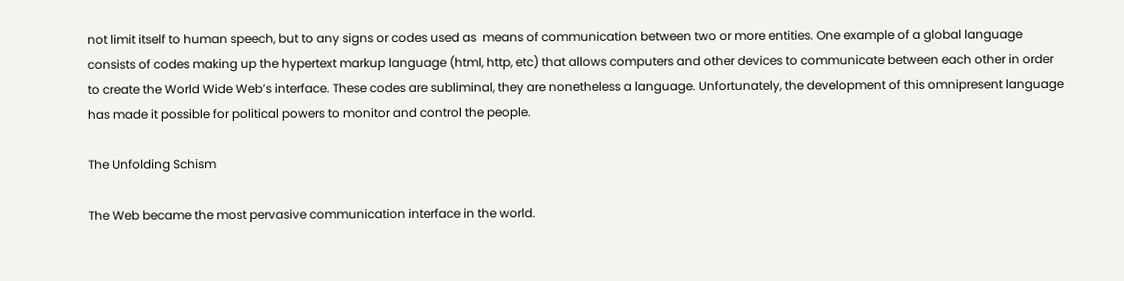not limit itself to human speech, but to any signs or codes used as  means of communication between two or more entities. One example of a global language consists of codes making up the hypertext markup language (html, http, etc) that allows computers and other devices to communicate between each other in order to create the World Wide Web’s interface. These codes are subliminal, they are nonetheless a language. Unfortunately, the development of this omnipresent language has made it possible for political powers to monitor and control the people.

The Unfolding Schism

The Web became the most pervasive communication interface in the world.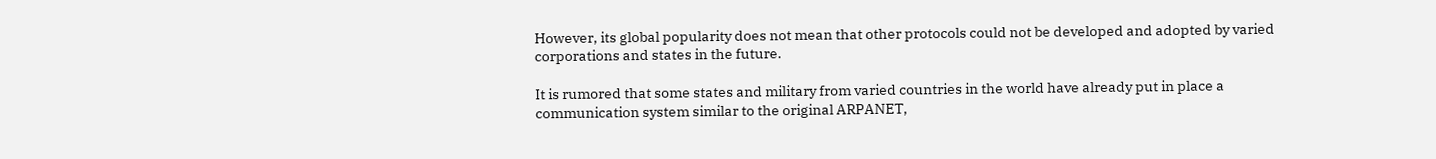However, its global popularity does not mean that other protocols could not be developed and adopted by varied corporations and states in the future.

It is rumored that some states and military from varied countries in the world have already put in place a communication system similar to the original ARPANET,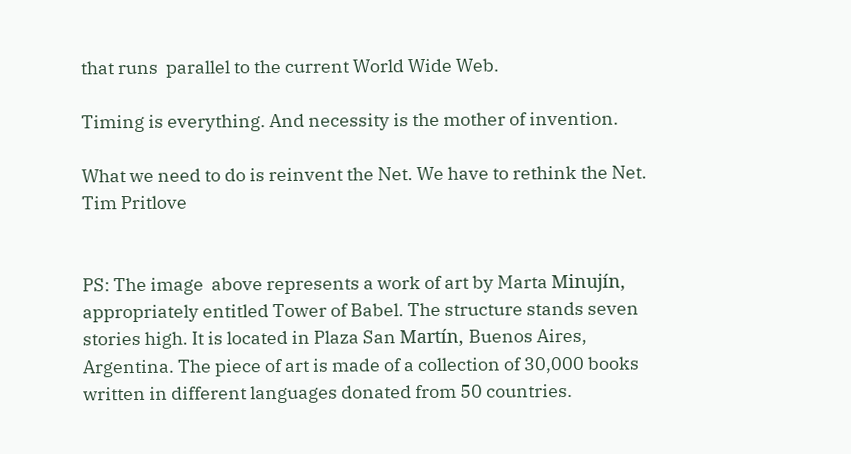that runs  parallel to the current World Wide Web.

Timing is everything. And necessity is the mother of invention.

What we need to do is reinvent the Net. We have to rethink the Net.
Tim Pritlove


PS: The image  above represents a work of art by Marta Minujín, appropriately entitled Tower of Babel. The structure stands seven stories high. It is located in Plaza San Martín, Buenos Aires, Argentina. The piece of art is made of a collection of 30,000 books written in different languages donated from 50 countries.